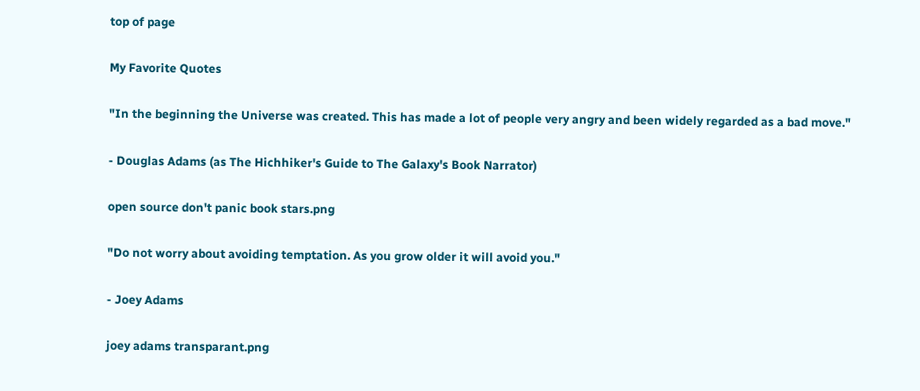top of page

My Favorite Quotes

"In the beginning the Universe was created. This has made a lot of people very angry and been widely regarded as a bad move."

- Douglas Adams (as The Hichhiker's Guide to The Galaxy's Book Narrator)

open source don't panic book stars.png

"Do not worry about avoiding temptation. As you grow older it will avoid you."

- Joey Adams

joey adams transparant.png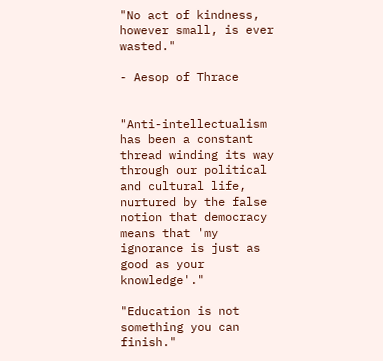"No act of kindness, however small, is ever wasted."

- Aesop of Thrace


"Anti-intellectualism has been a constant thread winding its way through our political and cultural life, nurtured by the false notion that democracy means that 'my ignorance is just as good as your knowledge'."

"Education is not something you can finish."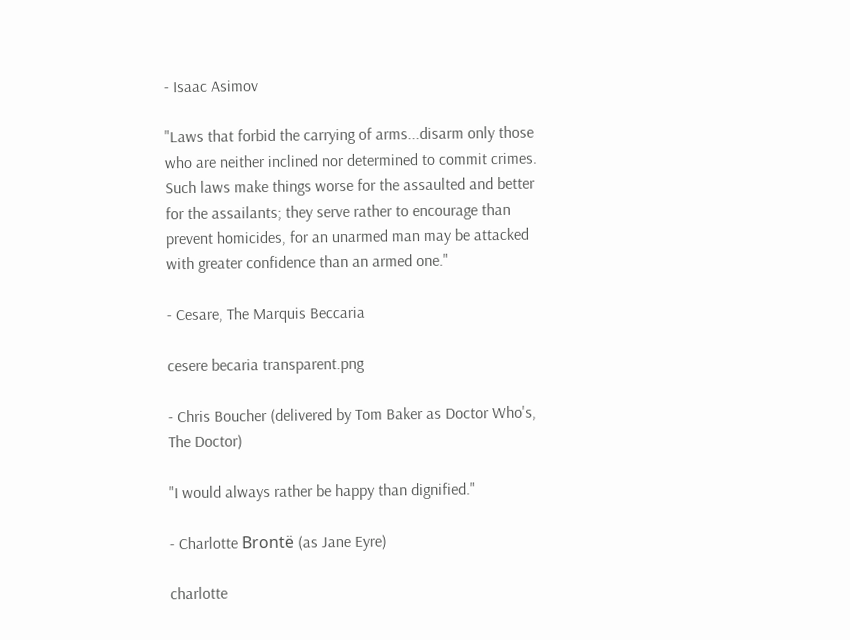- Isaac Asimov

"Laws that forbid the carrying of arms...disarm only those who are neither inclined nor determined to commit crimes. Such laws make things worse for the assaulted and better for the assailants; they serve rather to encourage than prevent homicides, for an unarmed man may be attacked with greater confidence than an armed one."

- Cesare, The Marquis Beccaria

cesere becaria transparent.png

- Chris Boucher (delivered by Tom Baker as Doctor Who's, The Doctor)

"I would always rather be happy than dignified."

- Charlotte Brontë (as Jane Eyre)

charlotte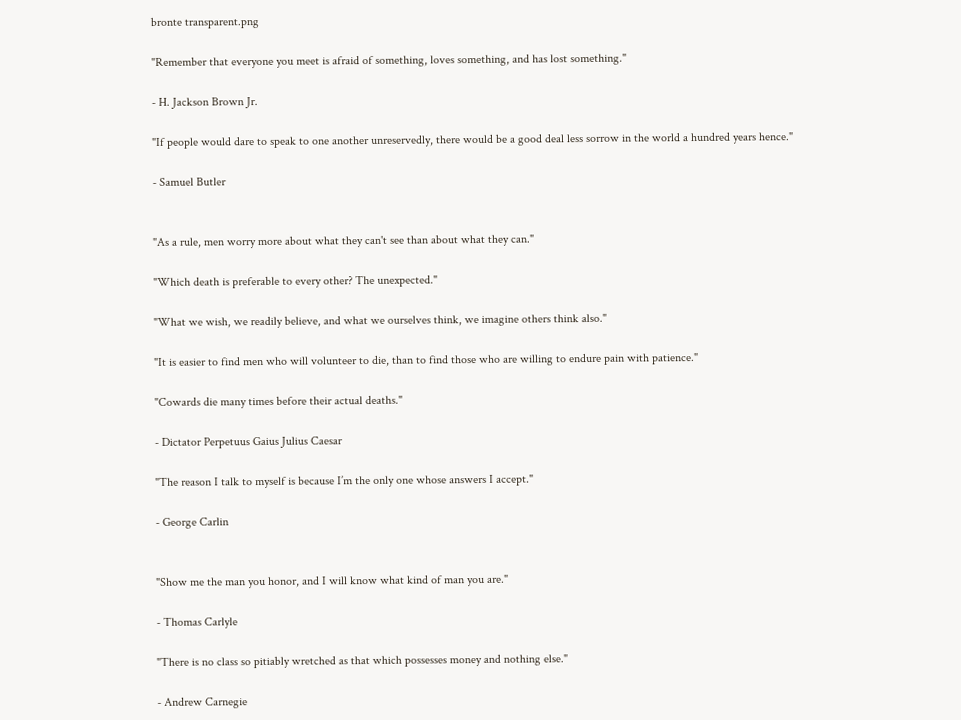bronte transparent.png

"Remember that everyone you meet is afraid of something, loves something, and has lost something."

- H. Jackson Brown Jr.

"If people would dare to speak to one another unreservedly, there would be a good deal less sorrow in the world a hundred years hence."

- Samuel Butler


"As a rule, men worry more about what they can't see than about what they can."

"Which death is preferable to every other? The unexpected."

"What we wish, we readily believe, and what we ourselves think, we imagine others think also."

"It is easier to find men who will volunteer to die, than to find those who are willing to endure pain with patience."

"Cowards die many times before their actual deaths."

- Dictator Perpetuus Gaius Julius Caesar

"The reason I talk to myself is because I’m the only one whose answers I accept."

- George Carlin


"Show me the man you honor, and I will know what kind of man you are."

- Thomas Carlyle

"There is no class so pitiably wretched as that which possesses money and nothing else."

- Andrew Carnegie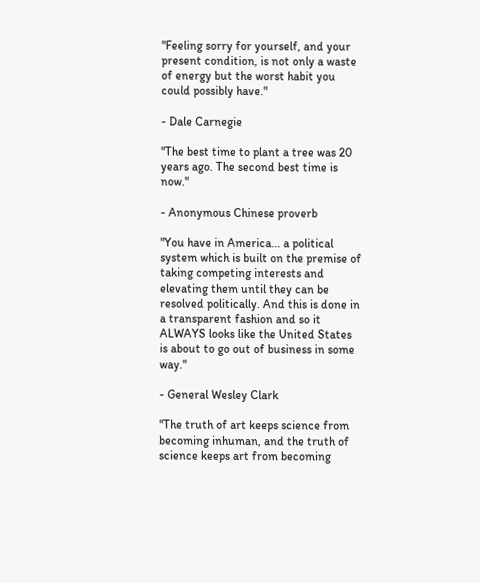"Feeling sorry for yourself, and your present condition, is not only a waste of energy but the worst habit you could possibly have."

- Dale Carnegie

"The best time to plant a tree was 20 years ago. The second best time is now."

- Anonymous Chinese proverb

"You have in America... a political system which is built on the premise of taking competing interests and elevating them until they can be resolved politically. And this is done in a transparent fashion and so it ALWAYS looks like the United States is about to go out of business in some way."

- General Wesley Clark

"The truth of art keeps science from becoming inhuman, and the truth of science keeps art from becoming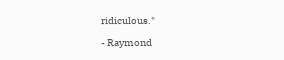ridiculous."

- Raymond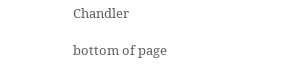Chandler

bottom of page